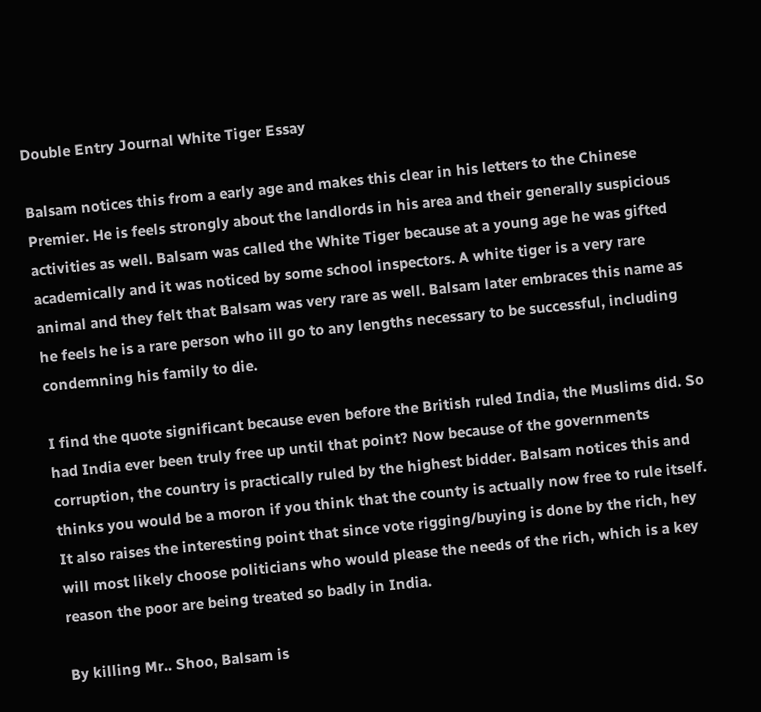Double Entry Journal White Tiger Essay

Balsam notices this from a early age and makes this clear in his letters to the Chinese Premier. He is feels strongly about the landlords in his area and their generally suspicious activities as well. Balsam was called the White Tiger because at a young age he was gifted academically and it was noticed by some school inspectors. A white tiger is a very rare animal and they felt that Balsam was very rare as well. Balsam later embraces this name as he feels he is a rare person who ill go to any lengths necessary to be successful, including condemning his family to die.

I find the quote significant because even before the British ruled India, the Muslims did. So had India ever been truly free up until that point? Now because of the governments corruption, the country is practically ruled by the highest bidder. Balsam notices this and thinks you would be a moron if you think that the county is actually now free to rule itself. It also raises the interesting point that since vote rigging/buying is done by the rich, hey will most likely choose politicians who would please the needs of the rich, which is a key reason the poor are being treated so badly in India.

By killing Mr.. Shoo, Balsam is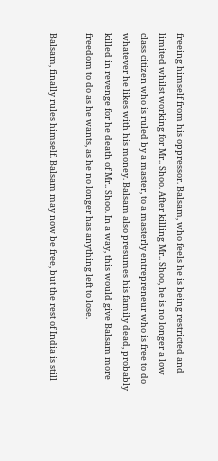freeing himself from his oppressor. Balsam, who feels he is being restricted and limited whilst working for Mr.. Shoo. After killing Mr.. Shoo, he is no longer a low class citizen who is ruled by a master, to a masterly entrepreneur who is free to do whatever he likes with his money. Balsam also presumes his family dead, probably killed in revenge for he death of Mr.. Shoo. In a way, this would give Balsam more freedom to do as he wants, as he no longer has anything left to lose.

Balsam, finally rules himself. Balsam may now be free, but the rest of India is still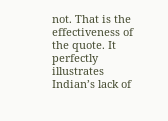not. That is the effectiveness of the quote. It perfectly illustrates Indian’s lack of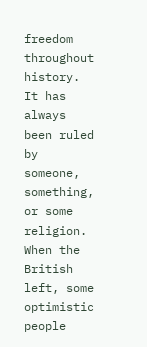freedom throughout history. It has always been ruled by someone, something, or some religion. When the British left, some optimistic people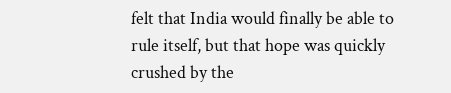felt that India would finally be able to rule itself, but that hope was quickly crushed by the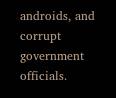androids, and corrupt government officials.